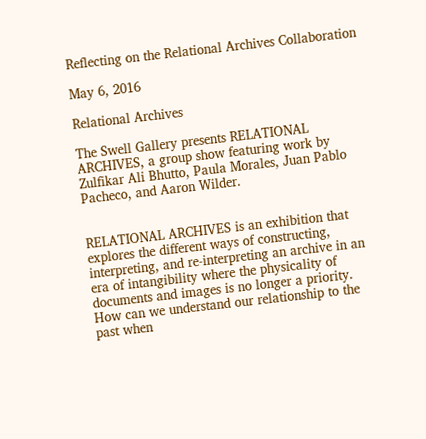Reflecting on the Relational Archives Collaboration

May 6, 2016

Relational Archives

The Swell Gallery presents RELATIONAL ARCHIVES, a group show featuring work by Zulfikar Ali Bhutto, Paula Morales, Juan Pablo Pacheco, and Aaron Wilder.


RELATIONAL ARCHIVES is an exhibition that explores the different ways of constructing, interpreting, and re-interpreting an archive in an era of intangibility where the physicality of documents and images is no longer a priority. How can we understand our relationship to the past when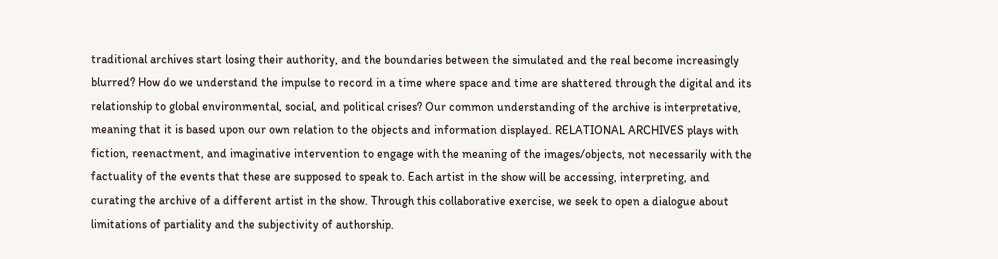traditional archives start losing their authority, and the boundaries between the simulated and the real become increasingly blurred? How do we understand the impulse to record in a time where space and time are shattered through the digital and its relationship to global environmental, social, and political crises? Our common understanding of the archive is interpretative, meaning that it is based upon our own relation to the objects and information displayed. RELATIONAL ARCHIVES plays with fiction, reenactment, and imaginative intervention to engage with the meaning of the images/objects, not necessarily with the factuality of the events that these are supposed to speak to. Each artist in the show will be accessing, interpreting, and curating the archive of a different artist in the show. Through this collaborative exercise, we seek to open a dialogue about limitations of partiality and the subjectivity of authorship.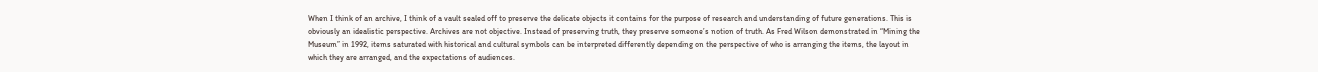When I think of an archive, I think of a vault sealed off to preserve the delicate objects it contains for the purpose of research and understanding of future generations. This is obviously an idealistic perspective. Archives are not objective. Instead of preserving truth, they preserve someone’s notion of truth. As Fred Wilson demonstrated in “Mining the Museum” in 1992, items saturated with historical and cultural symbols can be interpreted differently depending on the perspective of who is arranging the items, the layout in which they are arranged, and the expectations of audiences.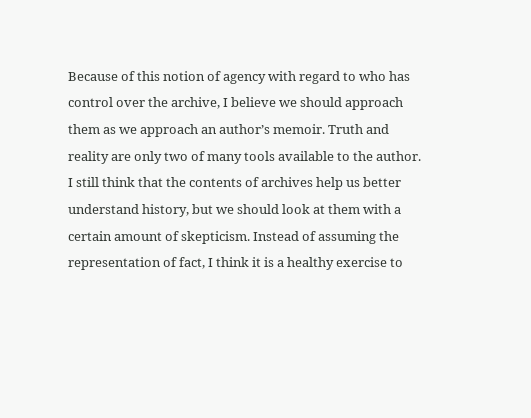Because of this notion of agency with regard to who has control over the archive, I believe we should approach them as we approach an author’s memoir. Truth and reality are only two of many tools available to the author. I still think that the contents of archives help us better understand history, but we should look at them with a certain amount of skepticism. Instead of assuming the representation of fact, I think it is a healthy exercise to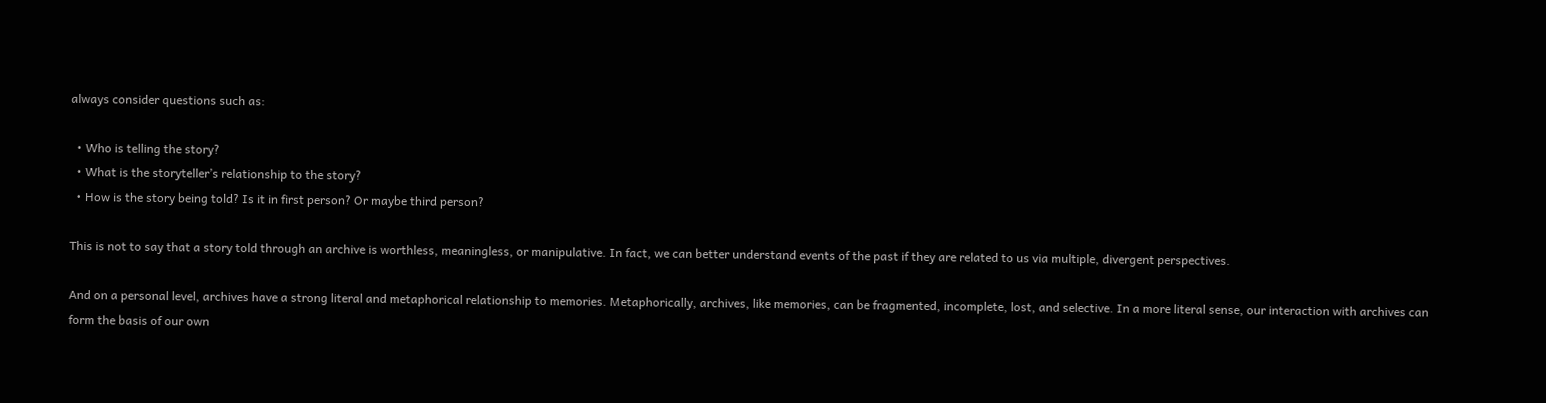always consider questions such as:

  • Who is telling the story?
  • What is the storyteller’s relationship to the story?
  • How is the story being told? Is it in first person? Or maybe third person?

This is not to say that a story told through an archive is worthless, meaningless, or manipulative. In fact, we can better understand events of the past if they are related to us via multiple, divergent perspectives.

And on a personal level, archives have a strong literal and metaphorical relationship to memories. Metaphorically, archives, like memories, can be fragmented, incomplete, lost, and selective. In a more literal sense, our interaction with archives can form the basis of our own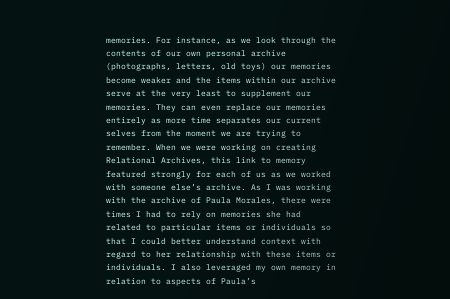memories. For instance, as we look through the contents of our own personal archive (photographs, letters, old toys) our memories become weaker and the items within our archive serve at the very least to supplement our memories. They can even replace our memories entirely as more time separates our current selves from the moment we are trying to remember. When we were working on creating Relational Archives, this link to memory featured strongly for each of us as we worked with someone else’s archive. As I was working with the archive of Paula Morales, there were times I had to rely on memories she had related to particular items or individuals so that I could better understand context with regard to her relationship with these items or individuals. I also leveraged my own memory in relation to aspects of Paula’s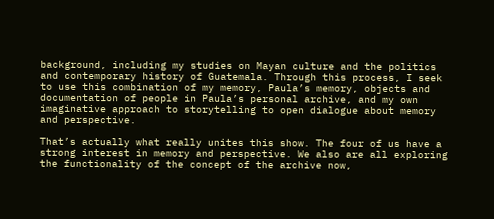background, including my studies on Mayan culture and the politics and contemporary history of Guatemala. Through this process, I seek to use this combination of my memory, Paula’s memory, objects and documentation of people in Paula’s personal archive, and my own imaginative approach to storytelling to open dialogue about memory and perspective.

That’s actually what really unites this show. The four of us have a strong interest in memory and perspective. We also are all exploring the functionality of the concept of the archive now,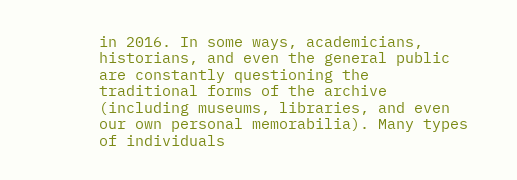in 2016. In some ways, academicians, historians, and even the general public are constantly questioning the traditional forms of the archive (including museums, libraries, and even our own personal memorabilia). Many types of individuals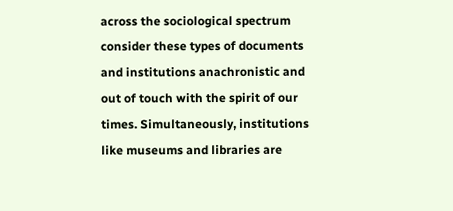across the sociological spectrum consider these types of documents and institutions anachronistic and out of touch with the spirit of our times. Simultaneously, institutions like museums and libraries are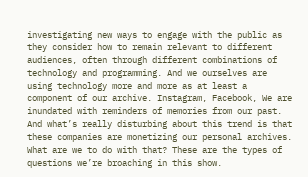investigating new ways to engage with the public as they consider how to remain relevant to different audiences, often through different combinations of technology and programming. And we ourselves are using technology more and more as at least a component of our archive. Instagram, Facebook, We are inundated with reminders of memories from our past. And what’s really disturbing about this trend is that these companies are monetizing our personal archives. What are we to do with that? These are the types of questions we’re broaching in this show.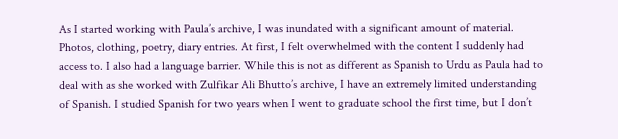As I started working with Paula’s archive, I was inundated with a significant amount of material. Photos, clothing, poetry, diary entries. At first, I felt overwhelmed with the content I suddenly had access to. I also had a language barrier. While this is not as different as Spanish to Urdu as Paula had to deal with as she worked with Zulfikar Ali Bhutto’s archive, I have an extremely limited understanding of Spanish. I studied Spanish for two years when I went to graduate school the first time, but I don’t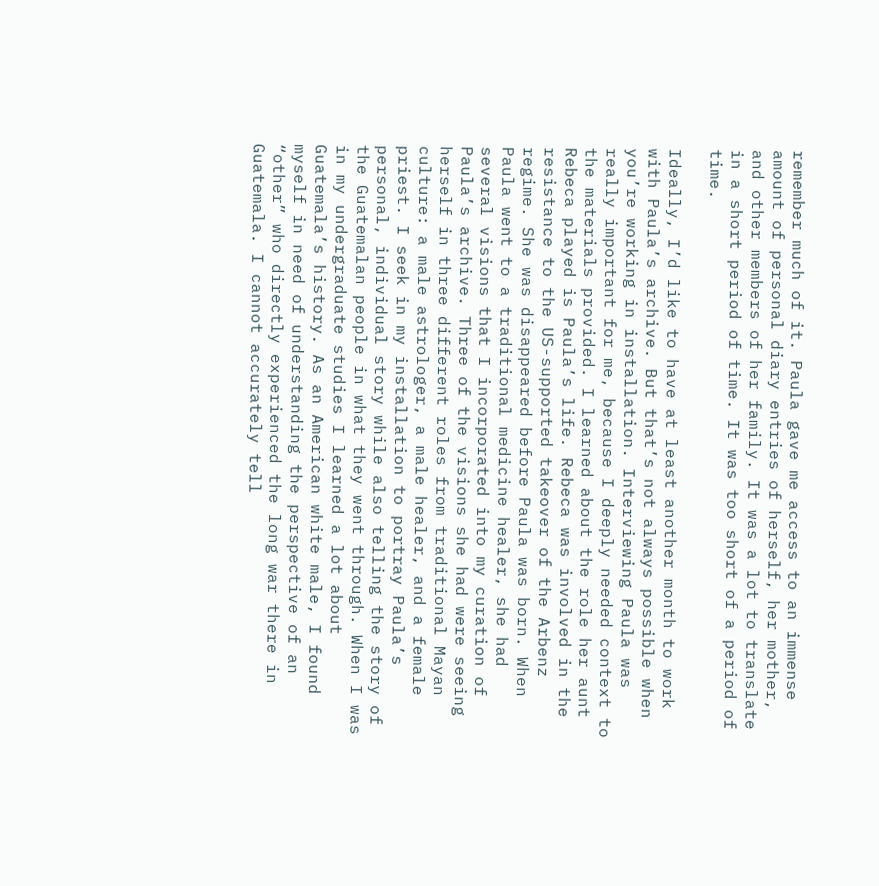remember much of it. Paula gave me access to an immense amount of personal diary entries of herself, her mother, and other members of her family. It was a lot to translate in a short period of time. It was too short of a period of time.

Ideally, I’d like to have at least another month to work with Paula’s archive. But that’s not always possible when you’re working in installation. Interviewing Paula was really important for me, because I deeply needed context to the materials provided. I learned about the role her aunt Rebeca played is Paula’s life. Rebeca was involved in the resistance to the US-supported takeover of the Arbenz regime. She was disappeared before Paula was born. When Paula went to a traditional medicine healer, she had several visions that I incorporated into my curation of Paula’s archive. Three of the visions she had were seeing herself in three different roles from traditional Mayan culture: a male astrologer, a male healer, and a female priest. I seek in my installation to portray Paula’s personal, individual story while also telling the story of the Guatemalan people in what they went through. When I was in my undergraduate studies I learned a lot about Guatemala’s history. As an American white male, I found myself in need of understanding the perspective of an “other” who directly experienced the long war there in Guatemala. I cannot accurately tell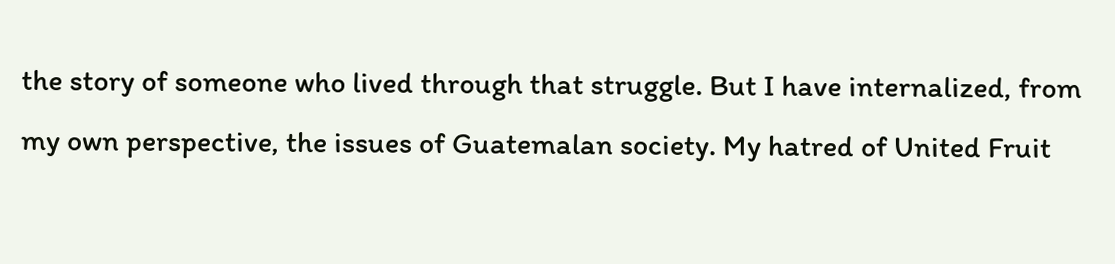the story of someone who lived through that struggle. But I have internalized, from my own perspective, the issues of Guatemalan society. My hatred of United Fruit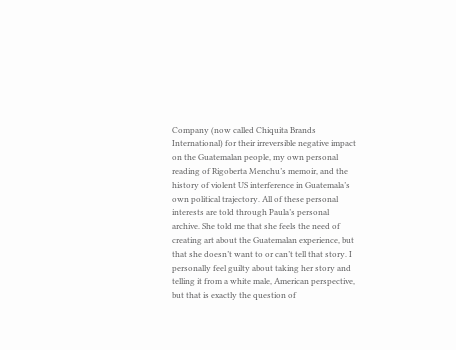Company (now called Chiquita Brands International) for their irreversible negative impact on the Guatemalan people, my own personal reading of Rigoberta Menchu’s memoir, and the history of violent US interference in Guatemala’s own political trajectory. All of these personal interests are told through Paula’s personal archive. She told me that she feels the need of creating art about the Guatemalan experience, but that she doesn’t want to or can’t tell that story. I personally feel guilty about taking her story and telling it from a white male, American perspective, but that is exactly the question of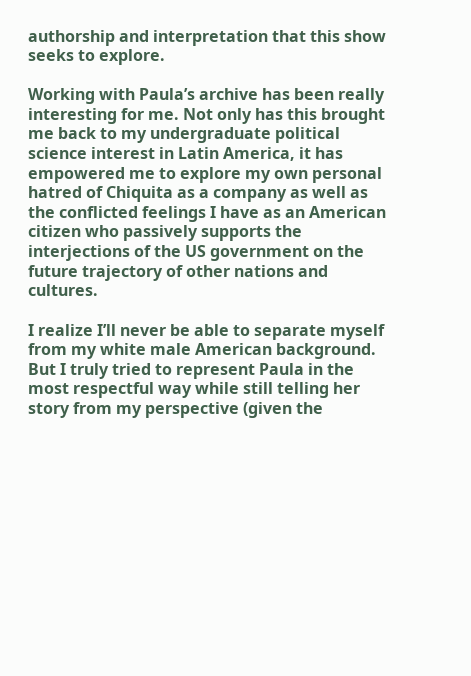authorship and interpretation that this show seeks to explore.

Working with Paula’s archive has been really interesting for me. Not only has this brought me back to my undergraduate political science interest in Latin America, it has empowered me to explore my own personal hatred of Chiquita as a company as well as the conflicted feelings I have as an American citizen who passively supports the interjections of the US government on the future trajectory of other nations and cultures.

I realize I’ll never be able to separate myself from my white male American background. But I truly tried to represent Paula in the most respectful way while still telling her story from my perspective (given the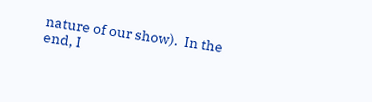nature of our show).  In the end, I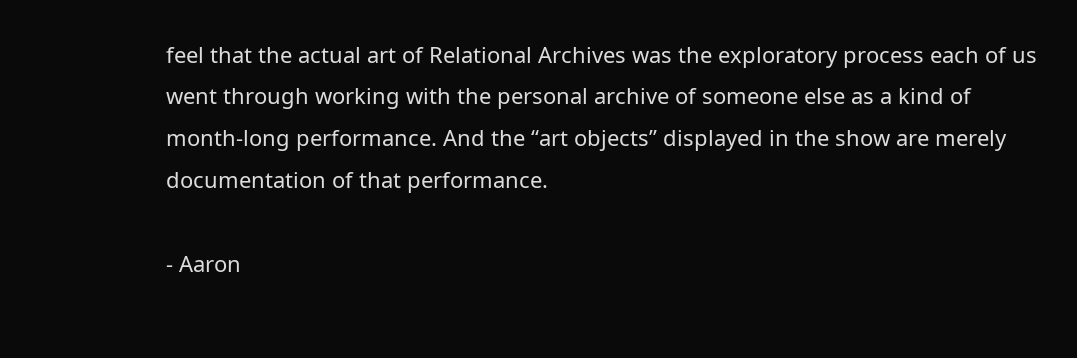feel that the actual art of Relational Archives was the exploratory process each of us went through working with the personal archive of someone else as a kind of month-long performance. And the “art objects” displayed in the show are merely documentation of that performance.

- Aaron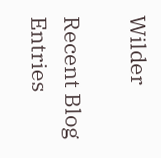Wilder

Recent Blog Entries